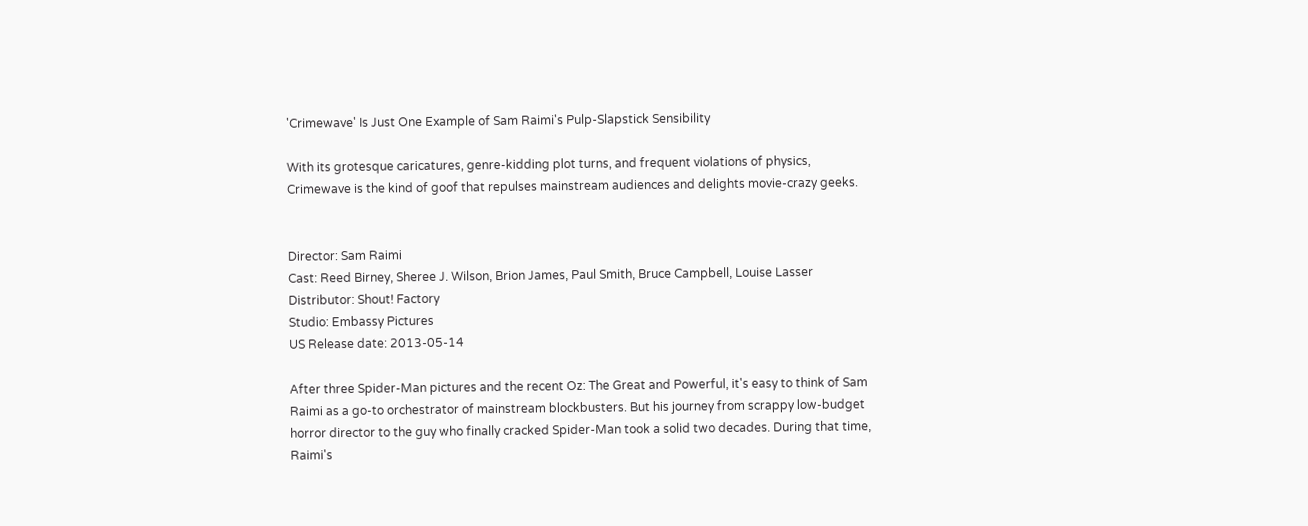'Crimewave' Is Just One Example of Sam Raimi's Pulp-Slapstick Sensibility

With its grotesque caricatures, genre-kidding plot turns, and frequent violations of physics, Crimewave is the kind of goof that repulses mainstream audiences and delights movie-crazy geeks.


Director: Sam Raimi
Cast: Reed Birney, Sheree J. Wilson, Brion James, Paul Smith, Bruce Campbell, Louise Lasser
Distributor: Shout! Factory
Studio: Embassy Pictures
US Release date: 2013-05-14

After three Spider-Man pictures and the recent Oz: The Great and Powerful, it's easy to think of Sam Raimi as a go-to orchestrator of mainstream blockbusters. But his journey from scrappy low-budget horror director to the guy who finally cracked Spider-Man took a solid two decades. During that time, Raimi's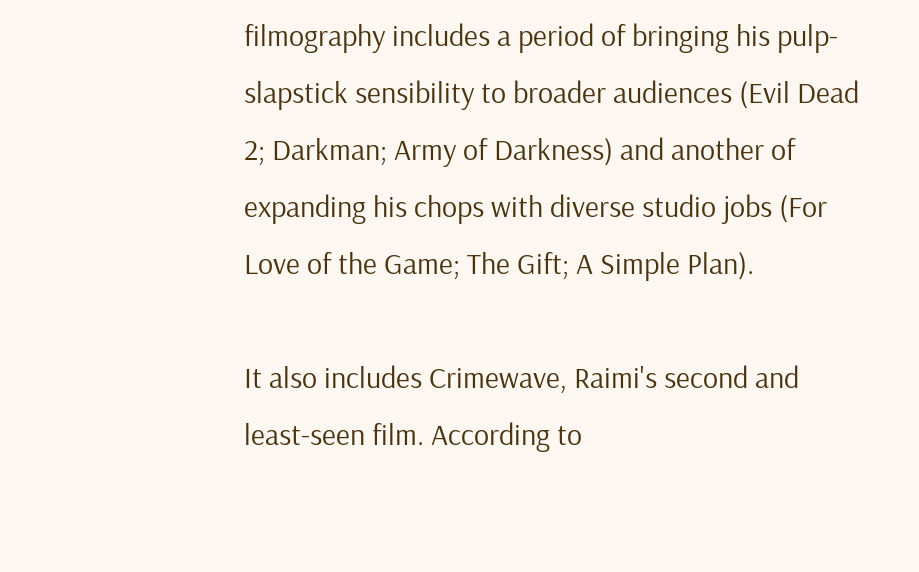filmography includes a period of bringing his pulp-slapstick sensibility to broader audiences (Evil Dead 2; Darkman; Army of Darkness) and another of expanding his chops with diverse studio jobs (For Love of the Game; The Gift; A Simple Plan).

It also includes Crimewave, Raimi's second and least-seen film. According to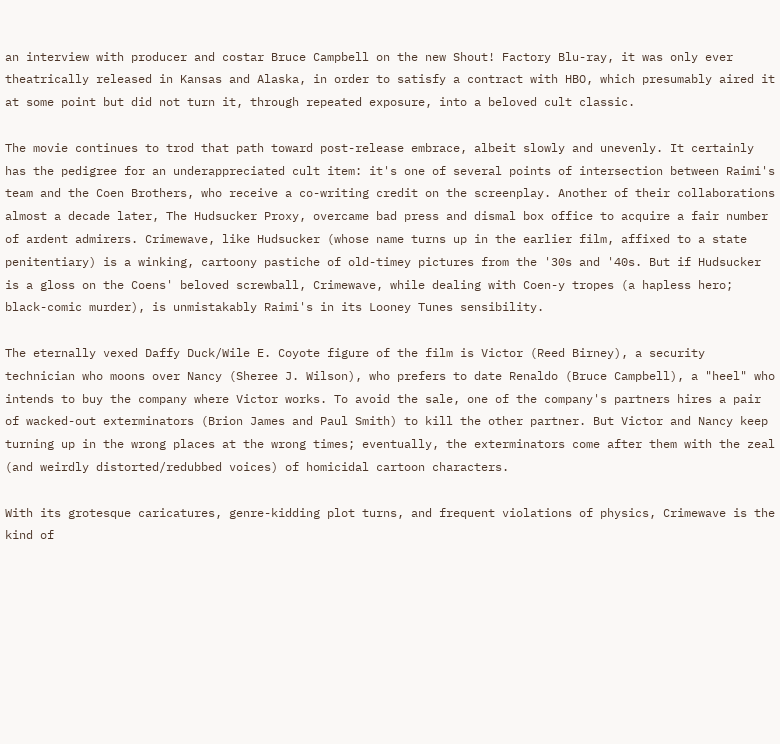an interview with producer and costar Bruce Campbell on the new Shout! Factory Blu-ray, it was only ever theatrically released in Kansas and Alaska, in order to satisfy a contract with HBO, which presumably aired it at some point but did not turn it, through repeated exposure, into a beloved cult classic.

The movie continues to trod that path toward post-release embrace, albeit slowly and unevenly. It certainly has the pedigree for an underappreciated cult item: it's one of several points of intersection between Raimi's team and the Coen Brothers, who receive a co-writing credit on the screenplay. Another of their collaborations almost a decade later, The Hudsucker Proxy, overcame bad press and dismal box office to acquire a fair number of ardent admirers. Crimewave, like Hudsucker (whose name turns up in the earlier film, affixed to a state penitentiary) is a winking, cartoony pastiche of old-timey pictures from the '30s and '40s. But if Hudsucker is a gloss on the Coens' beloved screwball, Crimewave, while dealing with Coen-y tropes (a hapless hero; black-comic murder), is unmistakably Raimi's in its Looney Tunes sensibility.

The eternally vexed Daffy Duck/Wile E. Coyote figure of the film is Victor (Reed Birney), a security technician who moons over Nancy (Sheree J. Wilson), who prefers to date Renaldo (Bruce Campbell), a "heel" who intends to buy the company where Victor works. To avoid the sale, one of the company's partners hires a pair of wacked-out exterminators (Brion James and Paul Smith) to kill the other partner. But Victor and Nancy keep turning up in the wrong places at the wrong times; eventually, the exterminators come after them with the zeal (and weirdly distorted/redubbed voices) of homicidal cartoon characters.

With its grotesque caricatures, genre-kidding plot turns, and frequent violations of physics, Crimewave is the kind of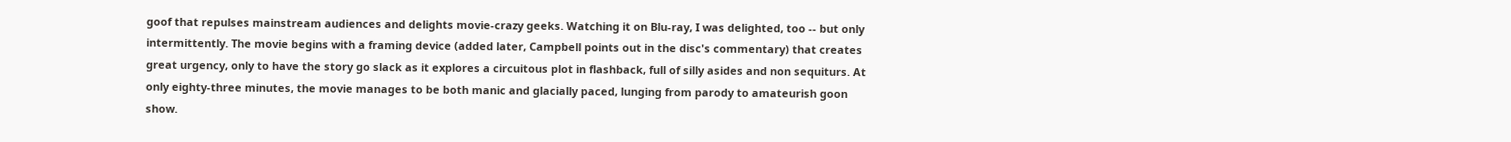goof that repulses mainstream audiences and delights movie-crazy geeks. Watching it on Blu-ray, I was delighted, too -- but only intermittently. The movie begins with a framing device (added later, Campbell points out in the disc's commentary) that creates great urgency, only to have the story go slack as it explores a circuitous plot in flashback, full of silly asides and non sequiturs. At only eighty-three minutes, the movie manages to be both manic and glacially paced, lunging from parody to amateurish goon show.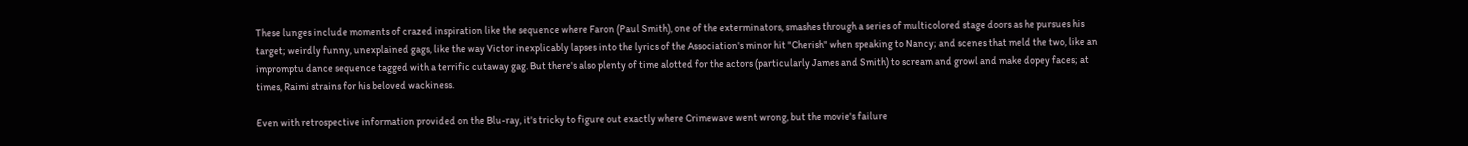These lunges include moments of crazed inspiration like the sequence where Faron (Paul Smith), one of the exterminators, smashes through a series of multicolored stage doors as he pursues his target; weirdly funny, unexplained gags, like the way Victor inexplicably lapses into the lyrics of the Association's minor hit "Cherish" when speaking to Nancy; and scenes that meld the two, like an impromptu dance sequence tagged with a terrific cutaway gag. But there's also plenty of time alotted for the actors (particularly James and Smith) to scream and growl and make dopey faces; at times, Raimi strains for his beloved wackiness.

Even with retrospective information provided on the Blu-ray, it's tricky to figure out exactly where Crimewave went wrong, but the movie's failure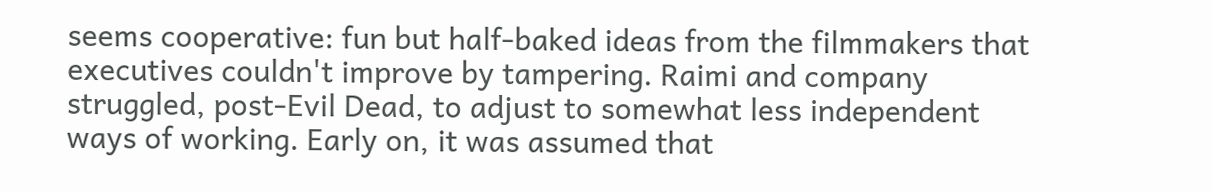seems cooperative: fun but half-baked ideas from the filmmakers that executives couldn't improve by tampering. Raimi and company struggled, post-Evil Dead, to adjust to somewhat less independent ways of working. Early on, it was assumed that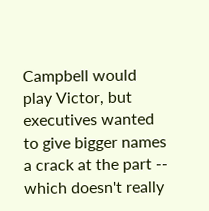Campbell would play Victor, but executives wanted to give bigger names a crack at the part -- which doesn't really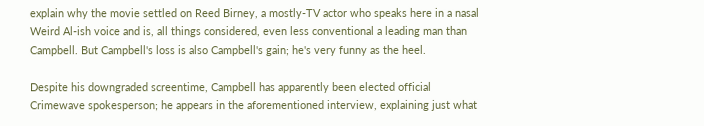explain why the movie settled on Reed Birney, a mostly-TV actor who speaks here in a nasal Weird Al-ish voice and is, all things considered, even less conventional a leading man than Campbell. But Campbell's loss is also Campbell's gain; he's very funny as the heel.

Despite his downgraded screentime, Campbell has apparently been elected official Crimewave spokesperson; he appears in the aforementioned interview, explaining just what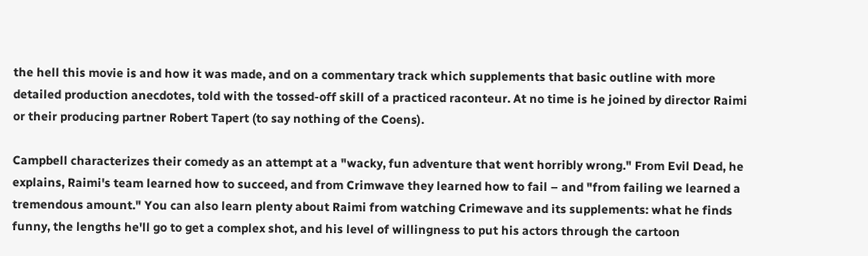the hell this movie is and how it was made, and on a commentary track which supplements that basic outline with more detailed production anecdotes, told with the tossed-off skill of a practiced raconteur. At no time is he joined by director Raimi or their producing partner Robert Tapert (to say nothing of the Coens).

Campbell characterizes their comedy as an attempt at a "wacky, fun adventure that went horribly wrong." From Evil Dead, he explains, Raimi's team learned how to succeed, and from Crimwave they learned how to fail – and "from failing we learned a tremendous amount." You can also learn plenty about Raimi from watching Crimewave and its supplements: what he finds funny, the lengths he'll go to get a complex shot, and his level of willingness to put his actors through the cartoon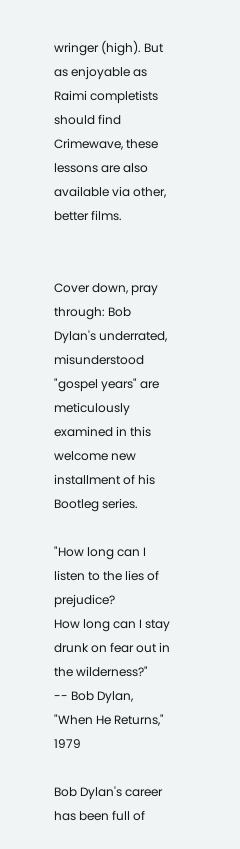wringer (high). But as enjoyable as Raimi completists should find Crimewave, these lessons are also available via other, better films.


Cover down, pray through: Bob Dylan's underrated, misunderstood "gospel years" are meticulously examined in this welcome new installment of his Bootleg series.

"How long can I listen to the lies of prejudice?
How long can I stay drunk on fear out in the wilderness?"
-- Bob Dylan, "When He Returns," 1979

Bob Dylan's career has been full of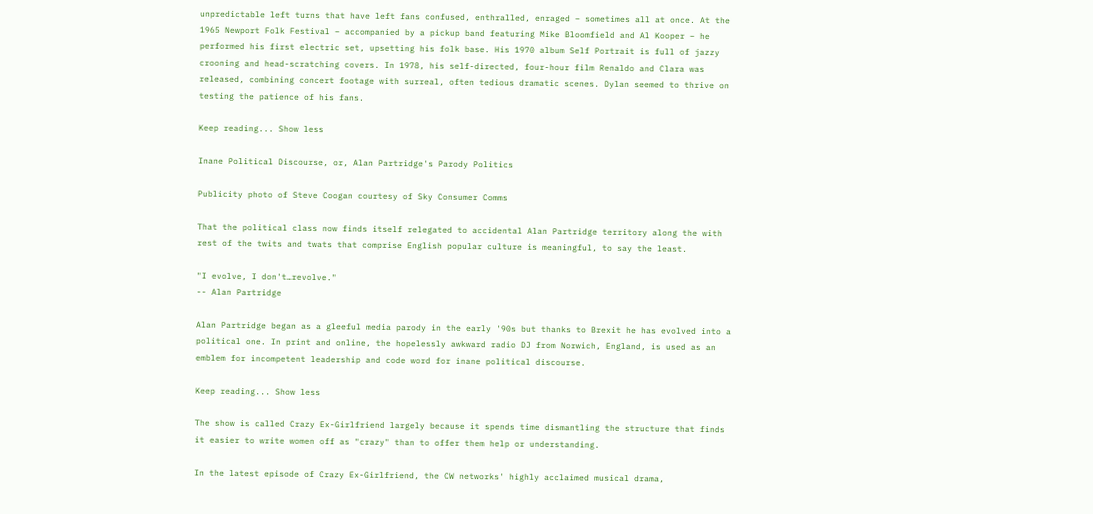unpredictable left turns that have left fans confused, enthralled, enraged – sometimes all at once. At the 1965 Newport Folk Festival – accompanied by a pickup band featuring Mike Bloomfield and Al Kooper – he performed his first electric set, upsetting his folk base. His 1970 album Self Portrait is full of jazzy crooning and head-scratching covers. In 1978, his self-directed, four-hour film Renaldo and Clara was released, combining concert footage with surreal, often tedious dramatic scenes. Dylan seemed to thrive on testing the patience of his fans.

Keep reading... Show less

Inane Political Discourse, or, Alan Partridge's Parody Politics

Publicity photo of Steve Coogan courtesy of Sky Consumer Comms

That the political class now finds itself relegated to accidental Alan Partridge territory along the with rest of the twits and twats that comprise English popular culture is meaningful, to say the least.

"I evolve, I don't…revolve."
-- Alan Partridge

Alan Partridge began as a gleeful media parody in the early '90s but thanks to Brexit he has evolved into a political one. In print and online, the hopelessly awkward radio DJ from Norwich, England, is used as an emblem for incompetent leadership and code word for inane political discourse.

Keep reading... Show less

The show is called Crazy Ex-Girlfriend largely because it spends time dismantling the structure that finds it easier to write women off as "crazy" than to offer them help or understanding.

In the latest episode of Crazy Ex-Girlfriend, the CW networks' highly acclaimed musical drama,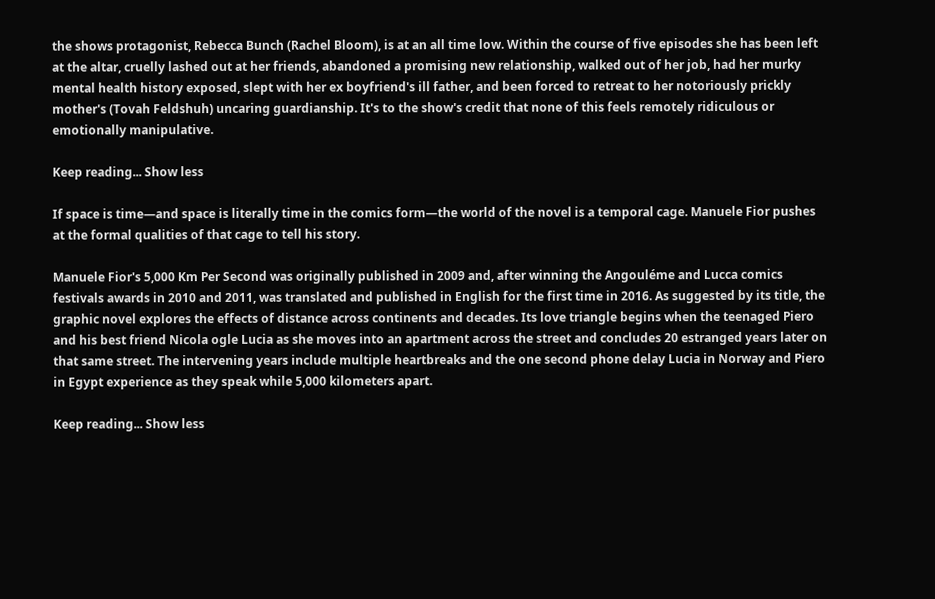the shows protagonist, Rebecca Bunch (Rachel Bloom), is at an all time low. Within the course of five episodes she has been left at the altar, cruelly lashed out at her friends, abandoned a promising new relationship, walked out of her job, had her murky mental health history exposed, slept with her ex boyfriend's ill father, and been forced to retreat to her notoriously prickly mother's (Tovah Feldshuh) uncaring guardianship. It's to the show's credit that none of this feels remotely ridiculous or emotionally manipulative.

Keep reading... Show less

If space is time—and space is literally time in the comics form—the world of the novel is a temporal cage. Manuele Fior pushes at the formal qualities of that cage to tell his story.

Manuele Fior's 5,000 Km Per Second was originally published in 2009 and, after winning the Angouléme and Lucca comics festivals awards in 2010 and 2011, was translated and published in English for the first time in 2016. As suggested by its title, the graphic novel explores the effects of distance across continents and decades. Its love triangle begins when the teenaged Piero and his best friend Nicola ogle Lucia as she moves into an apartment across the street and concludes 20 estranged years later on that same street. The intervening years include multiple heartbreaks and the one second phone delay Lucia in Norway and Piero in Egypt experience as they speak while 5,000 kilometers apart.

Keep reading... Show less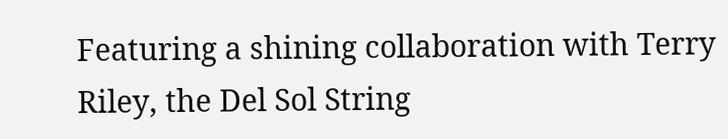Featuring a shining collaboration with Terry Riley, the Del Sol String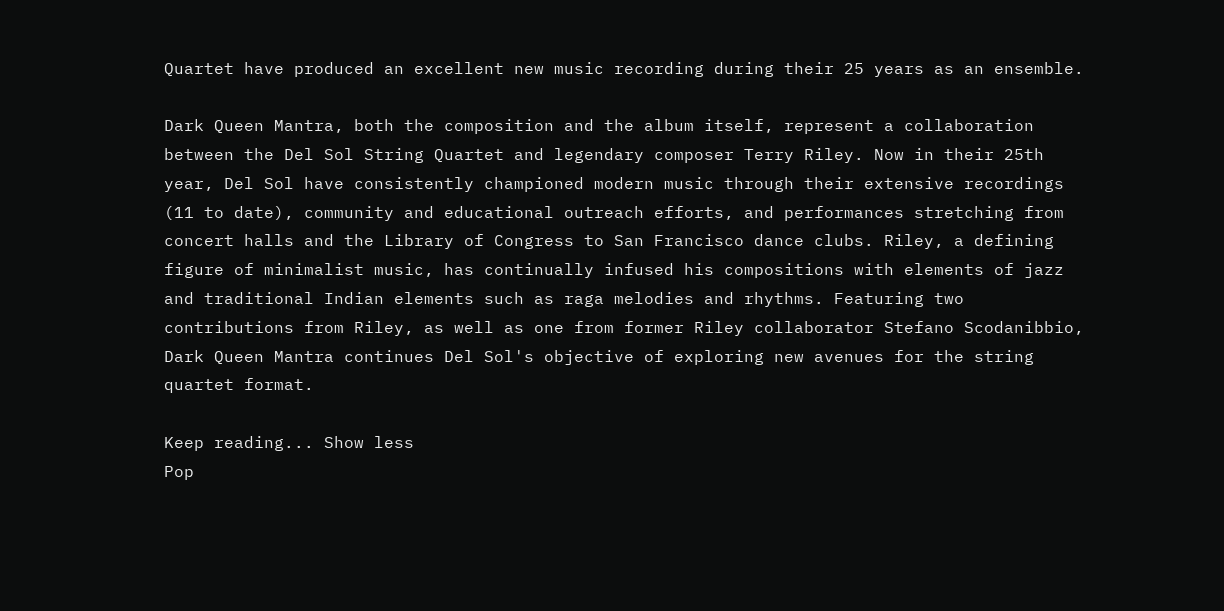Quartet have produced an excellent new music recording during their 25 years as an ensemble.

Dark Queen Mantra, both the composition and the album itself, represent a collaboration between the Del Sol String Quartet and legendary composer Terry Riley. Now in their 25th year, Del Sol have consistently championed modern music through their extensive recordings (11 to date), community and educational outreach efforts, and performances stretching from concert halls and the Library of Congress to San Francisco dance clubs. Riley, a defining figure of minimalist music, has continually infused his compositions with elements of jazz and traditional Indian elements such as raga melodies and rhythms. Featuring two contributions from Riley, as well as one from former Riley collaborator Stefano Scodanibbio, Dark Queen Mantra continues Del Sol's objective of exploring new avenues for the string quartet format.

Keep reading... Show less
Pop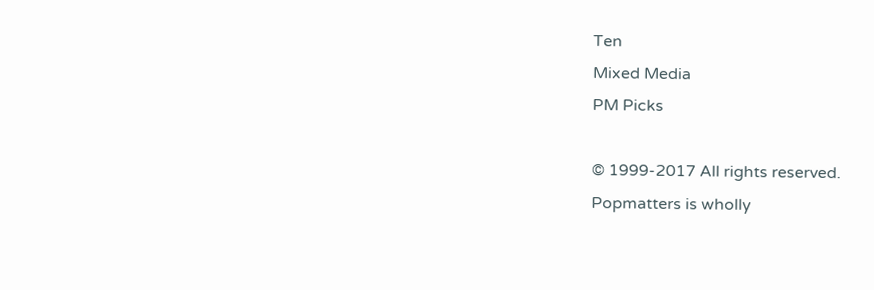Ten
Mixed Media
PM Picks

© 1999-2017 All rights reserved.
Popmatters is wholly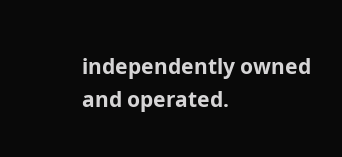independently owned and operated.